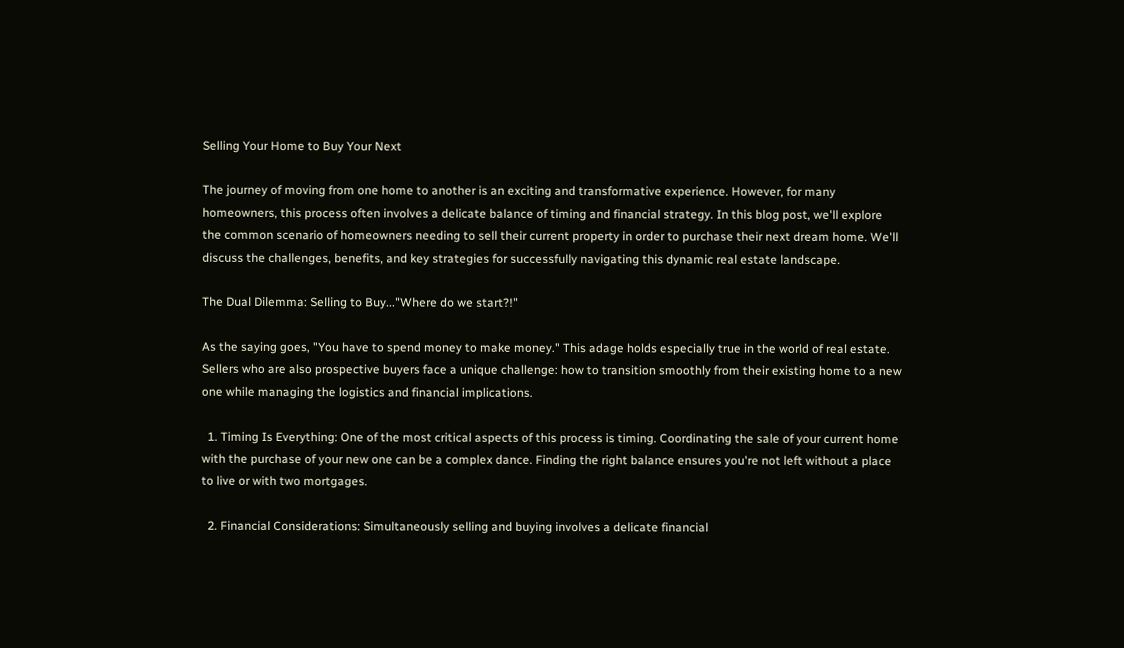Selling Your Home to Buy Your Next

The journey of moving from one home to another is an exciting and transformative experience. However, for many homeowners, this process often involves a delicate balance of timing and financial strategy. In this blog post, we'll explore the common scenario of homeowners needing to sell their current property in order to purchase their next dream home. We'll discuss the challenges, benefits, and key strategies for successfully navigating this dynamic real estate landscape.

The Dual Dilemma: Selling to Buy..."Where do we start?!"

As the saying goes, "You have to spend money to make money." This adage holds especially true in the world of real estate. Sellers who are also prospective buyers face a unique challenge: how to transition smoothly from their existing home to a new one while managing the logistics and financial implications.

  1. Timing Is Everything: One of the most critical aspects of this process is timing. Coordinating the sale of your current home with the purchase of your new one can be a complex dance. Finding the right balance ensures you're not left without a place to live or with two mortgages.

  2. Financial Considerations: Simultaneously selling and buying involves a delicate financial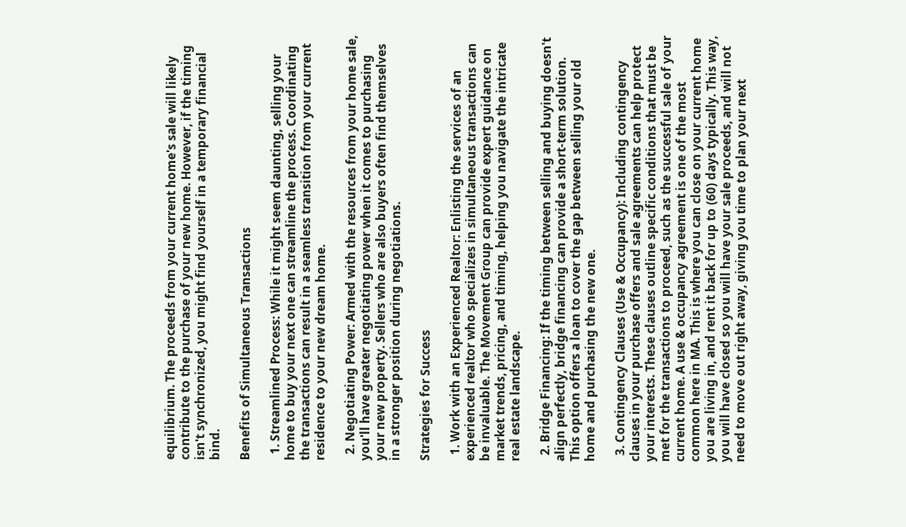equilibrium. The proceeds from your current home's sale will likely contribute to the purchase of your new home. However, if the timing isn't synchronized, you might find yourself in a temporary financial bind.

Benefits of Simultaneous Transactions

  1. Streamlined Process: While it might seem daunting, selling your home to buy your next one can streamline the process. Coordinating the transactions can result in a seamless transition from your current residence to your new dream home.

  2. Negotiating Power: Armed with the resources from your home sale, you'll have greater negotiating power when it comes to purchasing your new property. Sellers who are also buyers often find themselves in a stronger position during negotiations.

Strategies for Success

  1. Work with an Experienced Realtor: Enlisting the services of an experienced realtor who specializes in simultaneous transactions can be invaluable. The Movement Group can provide expert guidance on market trends, pricing, and timing, helping you navigate the intricate real estate landscape.

  2. Bridge Financing: If the timing between selling and buying doesn't align perfectly, bridge financing can provide a short-term solution. This option offers a loan to cover the gap between selling your old home and purchasing the new one.

  3. Contingency Clauses (Use & Occupancy): Including contingency clauses in your purchase offers and sale agreements can help protect your interests. These clauses outline specific conditions that must be met for the transactions to proceed, such as the successful sale of your current home. A use & occupancy agreement is one of the most common here in MA. This is where you can close on your current home you are living in, and rent it back for up to (60) days typically. This way, you will have closed so you will have your sale proceeds, and will not need to move out right away, giving you time to plan your next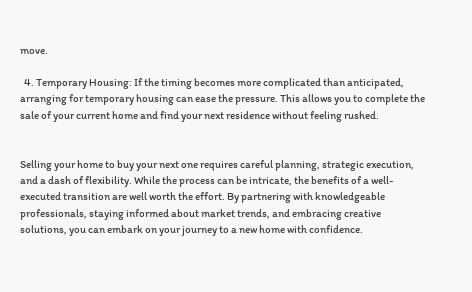move.

  4. Temporary Housing: If the timing becomes more complicated than anticipated, arranging for temporary housing can ease the pressure. This allows you to complete the sale of your current home and find your next residence without feeling rushed.


Selling your home to buy your next one requires careful planning, strategic execution, and a dash of flexibility. While the process can be intricate, the benefits of a well-executed transition are well worth the effort. By partnering with knowledgeable professionals, staying informed about market trends, and embracing creative solutions, you can embark on your journey to a new home with confidence.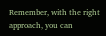Remember, with the right approach, you can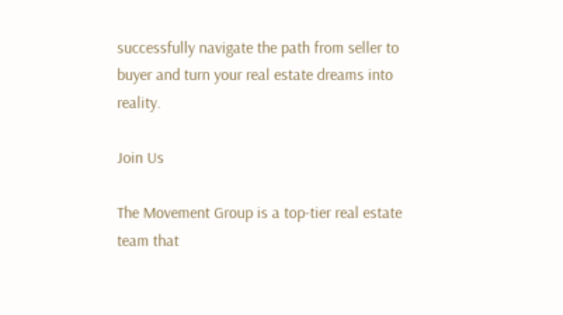successfully navigate the path from seller to buyer and turn your real estate dreams into reality.

Join Us

The Movement Group is a top-tier real estate team that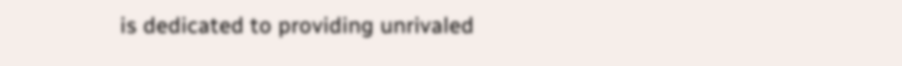is dedicated to providing unrivaled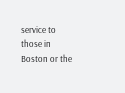service to those in Boston or the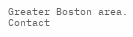Greater Boston area.
Contact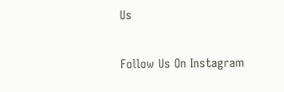Us

Follow Us On Instagram